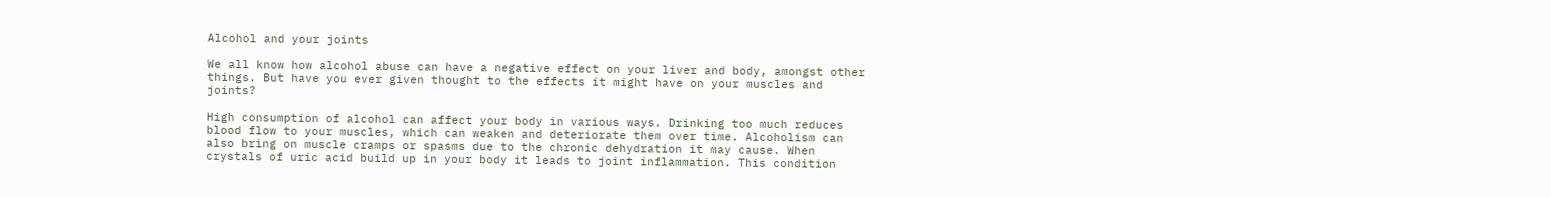Alcohol and your joints

We all know how alcohol abuse can have a negative effect on your liver and body, amongst other things. But have you ever given thought to the effects it might have on your muscles and joints?

High consumption of alcohol can affect your body in various ways. Drinking too much reduces blood flow to your muscles, which can weaken and deteriorate them over time. Alcoholism can also bring on muscle cramps or spasms due to the chronic dehydration it may cause. When crystals of uric acid build up in your body it leads to joint inflammation. This condition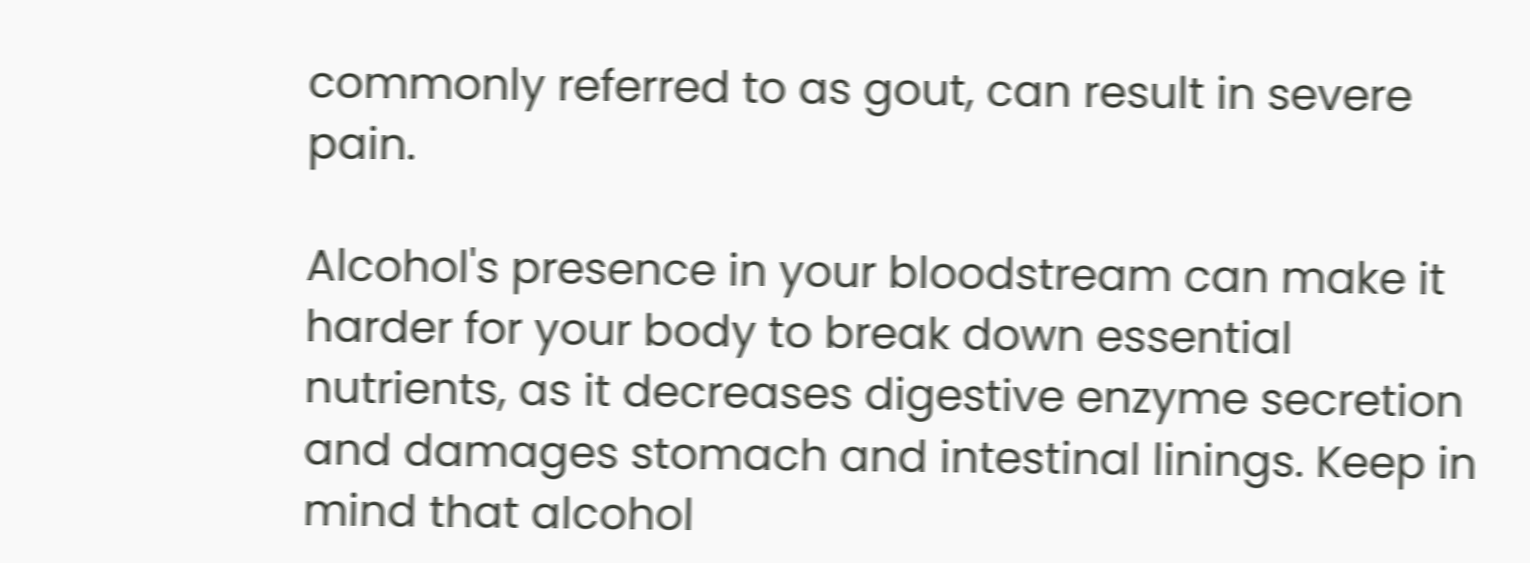commonly referred to as gout, can result in severe pain.

Alcohol's presence in your bloodstream can make it harder for your body to break down essential nutrients, as it decreases digestive enzyme secretion and damages stomach and intestinal linings. Keep in mind that alcohol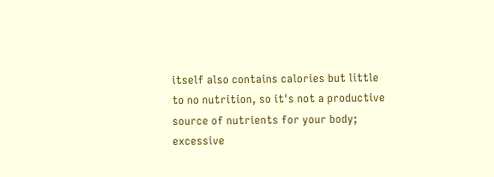itself also contains calories but little to no nutrition, so it's not a productive source of nutrients for your body; excessive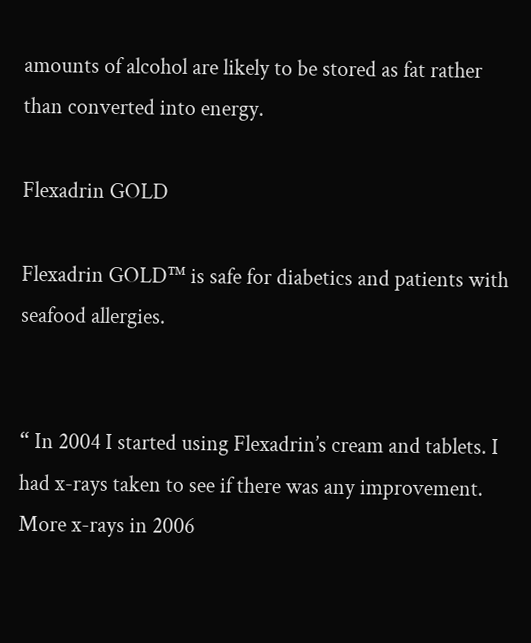amounts of alcohol are likely to be stored as fat rather than converted into energy.

Flexadrin GOLD

Flexadrin GOLD™ is safe for diabetics and patients with seafood allergies.


“ In 2004 I started using Flexadrin’s cream and tablets. I had x-rays taken to see if there was any improvement. More x-rays in 2006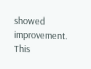showed improvement. This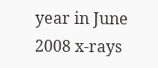year in June 2008 x-rays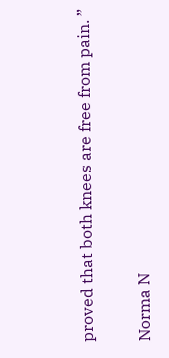proved that both knees are free from pain. ”

Norma N